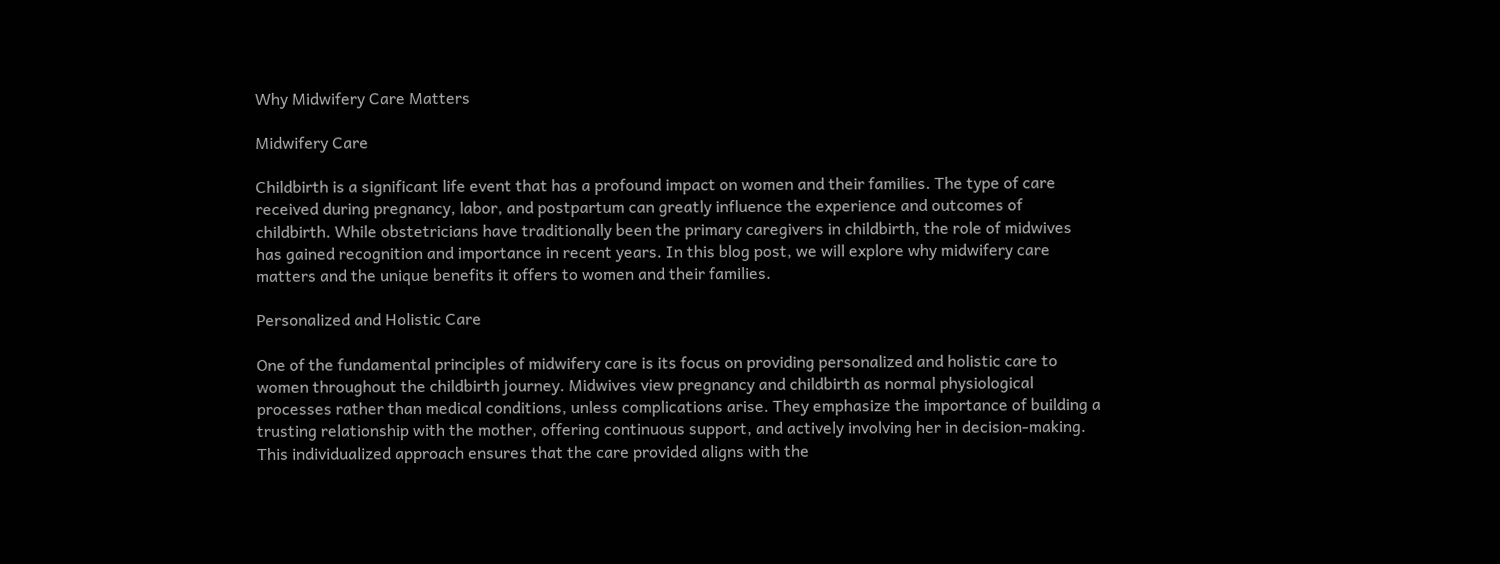Why Midwifery Care Matters

Midwifery Care

Childbirth is a significant life event that has a profound impact on women and their families. The type of care received during pregnancy, labor, and postpartum can greatly influence the experience and outcomes of childbirth. While obstetricians have traditionally been the primary caregivers in childbirth, the role of midwives has gained recognition and importance in recent years. In this blog post, we will explore why midwifery care matters and the unique benefits it offers to women and their families.

Personalized and Holistic Care

One of the fundamental principles of midwifery care is its focus on providing personalized and holistic care to women throughout the childbirth journey. Midwives view pregnancy and childbirth as normal physiological processes rather than medical conditions, unless complications arise. They emphasize the importance of building a trusting relationship with the mother, offering continuous support, and actively involving her in decision-making. This individualized approach ensures that the care provided aligns with the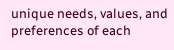unique needs, values, and preferences of each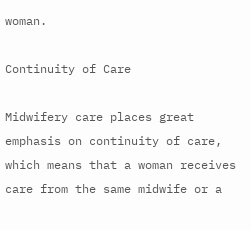woman.

Continuity of Care

Midwifery care places great emphasis on continuity of care, which means that a woman receives care from the same midwife or a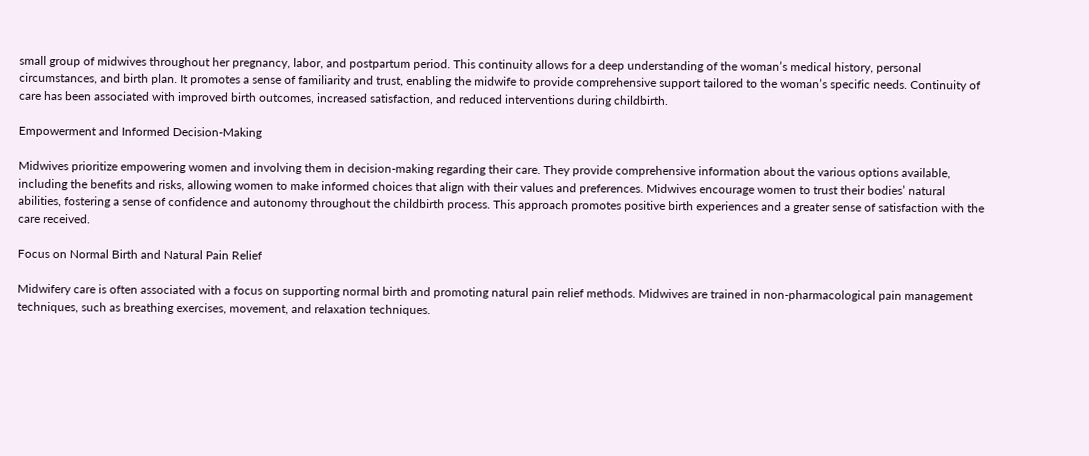small group of midwives throughout her pregnancy, labor, and postpartum period. This continuity allows for a deep understanding of the woman’s medical history, personal circumstances, and birth plan. It promotes a sense of familiarity and trust, enabling the midwife to provide comprehensive support tailored to the woman’s specific needs. Continuity of care has been associated with improved birth outcomes, increased satisfaction, and reduced interventions during childbirth.

Empowerment and Informed Decision-Making

Midwives prioritize empowering women and involving them in decision-making regarding their care. They provide comprehensive information about the various options available, including the benefits and risks, allowing women to make informed choices that align with their values and preferences. Midwives encourage women to trust their bodies’ natural abilities, fostering a sense of confidence and autonomy throughout the childbirth process. This approach promotes positive birth experiences and a greater sense of satisfaction with the care received.

Focus on Normal Birth and Natural Pain Relief

Midwifery care is often associated with a focus on supporting normal birth and promoting natural pain relief methods. Midwives are trained in non-pharmacological pain management techniques, such as breathing exercises, movement, and relaxation techniques.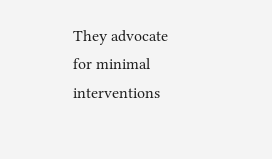They advocate for minimal interventions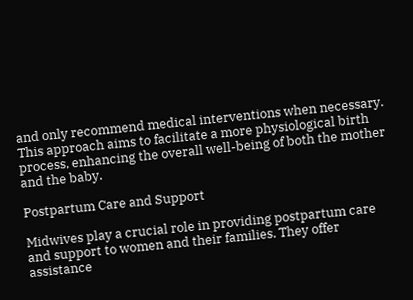and only recommend medical interventions when necessary. This approach aims to facilitate a more physiological birth process, enhancing the overall well-being of both the mother and the baby.

Postpartum Care and Support

Midwives play a crucial role in providing postpartum care and support to women and their families. They offer assistance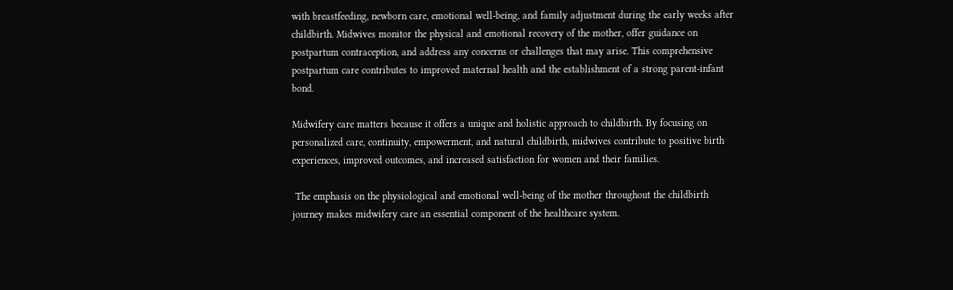with breastfeeding, newborn care, emotional well-being, and family adjustment during the early weeks after childbirth. Midwives monitor the physical and emotional recovery of the mother, offer guidance on postpartum contraception, and address any concerns or challenges that may arise. This comprehensive postpartum care contributes to improved maternal health and the establishment of a strong parent-infant bond.

Midwifery care matters because it offers a unique and holistic approach to childbirth. By focusing on personalized care, continuity, empowerment, and natural childbirth, midwives contribute to positive birth experiences, improved outcomes, and increased satisfaction for women and their families.

 The emphasis on the physiological and emotional well-being of the mother throughout the childbirth journey makes midwifery care an essential component of the healthcare system.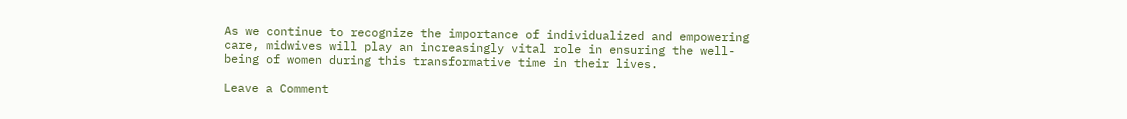As we continue to recognize the importance of individualized and empowering care, midwives will play an increasingly vital role in ensuring the well-being of women during this transformative time in their lives.

Leave a Comment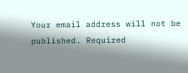Your email address will not be published. Required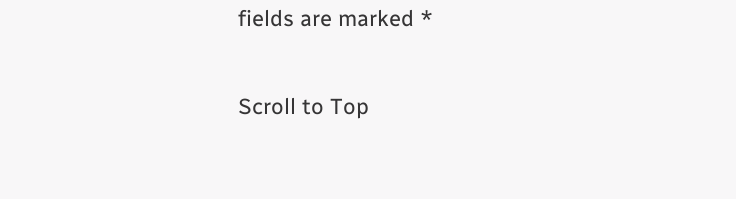fields are marked *

Scroll to Top